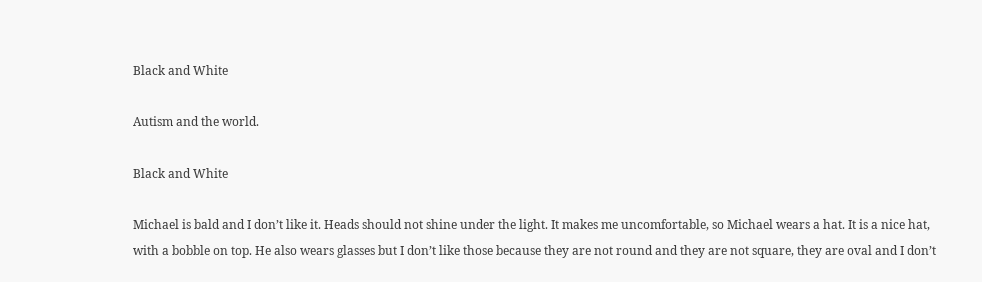Black and White

Autism and the world.

Black and White

Michael is bald and I don’t like it. Heads should not shine under the light. It makes me uncomfortable, so Michael wears a hat. It is a nice hat, with a bobble on top. He also wears glasses but I don’t like those because they are not round and they are not square, they are oval and I don’t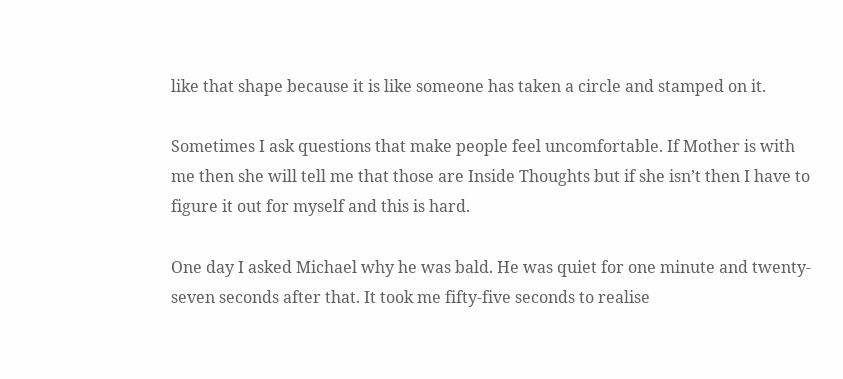like that shape because it is like someone has taken a circle and stamped on it.

Sometimes I ask questions that make people feel uncomfortable. If Mother is with me then she will tell me that those are Inside Thoughts but if she isn’t then I have to figure it out for myself and this is hard.

One day I asked Michael why he was bald. He was quiet for one minute and twenty-seven seconds after that. It took me fifty-five seconds to realise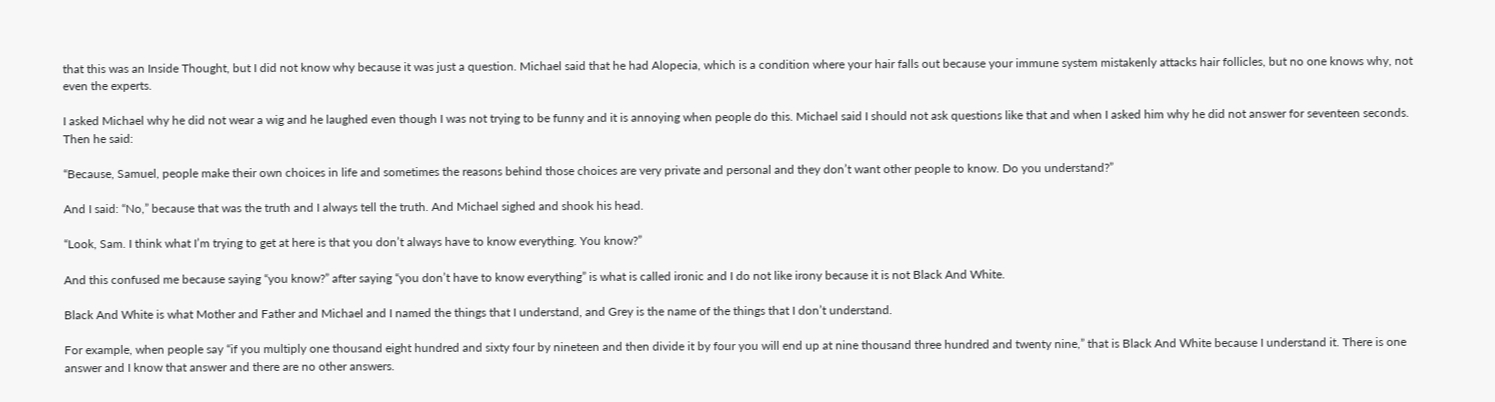that this was an Inside Thought, but I did not know why because it was just a question. Michael said that he had Alopecia, which is a condition where your hair falls out because your immune system mistakenly attacks hair follicles, but no one knows why, not even the experts.

I asked Michael why he did not wear a wig and he laughed even though I was not trying to be funny and it is annoying when people do this. Michael said I should not ask questions like that and when I asked him why he did not answer for seventeen seconds. Then he said:

“Because, Samuel, people make their own choices in life and sometimes the reasons behind those choices are very private and personal and they don’t want other people to know. Do you understand?”

And I said: “No,” because that was the truth and I always tell the truth. And Michael sighed and shook his head.

“Look, Sam. I think what I’m trying to get at here is that you don’t always have to know everything. You know?”

And this confused me because saying “you know?” after saying “you don’t have to know everything” is what is called ironic and I do not like irony because it is not Black And White.

Black And White is what Mother and Father and Michael and I named the things that I understand, and Grey is the name of the things that I don’t understand.

For example, when people say “if you multiply one thousand eight hundred and sixty four by nineteen and then divide it by four you will end up at nine thousand three hundred and twenty nine,” that is Black And White because I understand it. There is one answer and I know that answer and there are no other answers.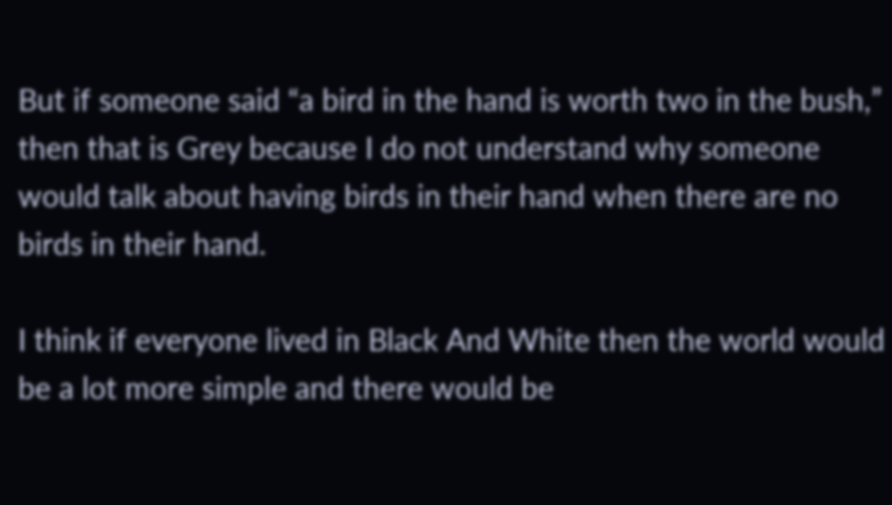But if someone said “a bird in the hand is worth two in the bush,” then that is Grey because I do not understand why someone would talk about having birds in their hand when there are no birds in their hand.

I think if everyone lived in Black And White then the world would be a lot more simple and there would be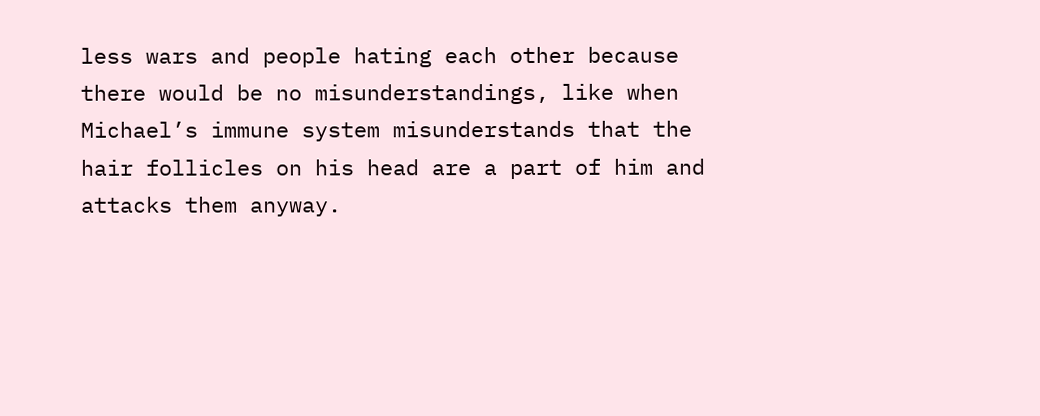less wars and people hating each other because there would be no misunderstandings, like when Michael’s immune system misunderstands that the hair follicles on his head are a part of him and attacks them anyway.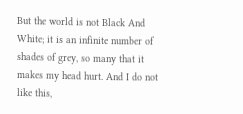But the world is not Black And White; it is an infinite number of shades of grey, so many that it makes my head hurt. And I do not like this,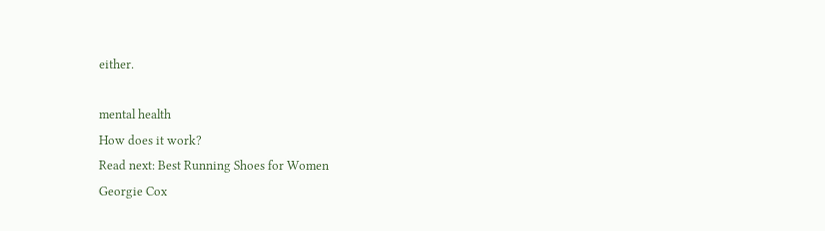either.

mental health
How does it work?
Read next: Best Running Shoes for Women
Georgie Cox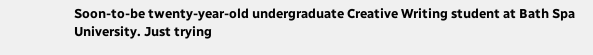Soon-to-be twenty-year-old undergraduate Creative Writing student at Bath Spa University. Just trying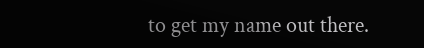to get my name out there.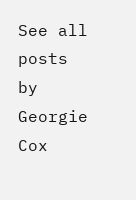See all posts by Georgie Cox